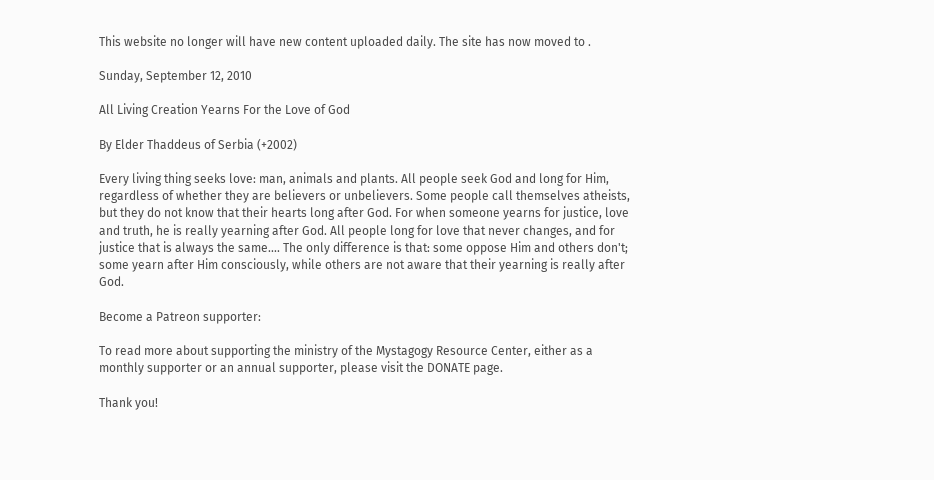This website no longer will have new content uploaded daily. The site has now moved to .

Sunday, September 12, 2010

All Living Creation Yearns For the Love of God

By Elder Thaddeus of Serbia (+2002)

Every living thing seeks love: man, animals and plants. All people seek God and long for Him, regardless of whether they are believers or unbelievers. Some people call themselves atheists, but they do not know that their hearts long after God. For when someone yearns for justice, love and truth, he is really yearning after God. All people long for love that never changes, and for justice that is always the same.... The only difference is that: some oppose Him and others don't; some yearn after Him consciously, while others are not aware that their yearning is really after God.

Become a Patreon supporter:

To read more about supporting the ministry of the Mystagogy Resource Center, either as a monthly supporter or an annual supporter, please visit the DONATE page.

Thank you!